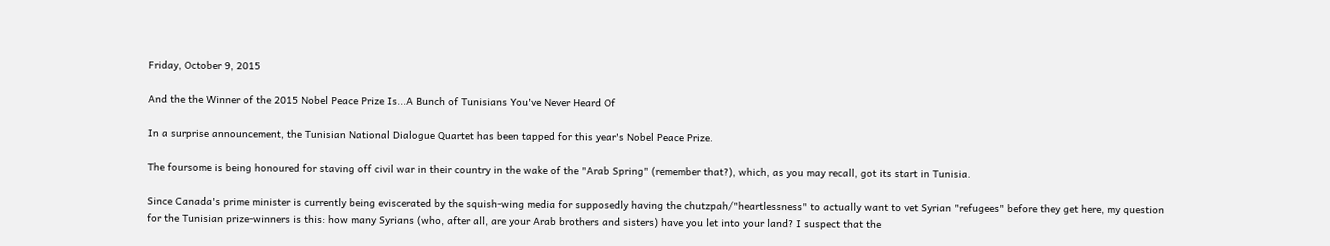Friday, October 9, 2015

And the the Winner of the 2015 Nobel Peace Prize Is...A Bunch of Tunisians You've Never Heard Of

In a surprise announcement, the Tunisian National Dialogue Quartet has been tapped for this year's Nobel Peace Prize.

The foursome is being honoured for staving off civil war in their country in the wake of the "Arab Spring" (remember that?), which, as you may recall, got its start in Tunisia.

Since Canada's prime minister is currently being eviscerated by the squish-wing media for supposedly having the chutzpah/"heartlessness" to actually want to vet Syrian "refugees" before they get here, my question for the Tunisian prize-winners is this: how many Syrians (who, after all, are your Arab brothers and sisters) have you let into your land? I suspect that the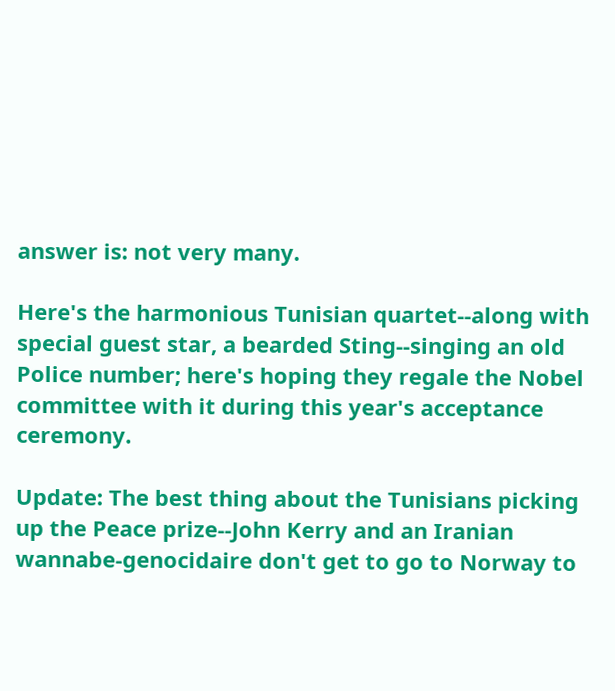answer is: not very many.

Here's the harmonious Tunisian quartet--along with special guest star, a bearded Sting--singing an old Police number; here's hoping they regale the Nobel committee with it during this year's acceptance ceremony.

Update: The best thing about the Tunisians picking up the Peace prize--John Kerry and an Iranian wannabe-genocidaire don't get to go to Norway to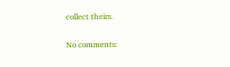collect theirs.

No comments: